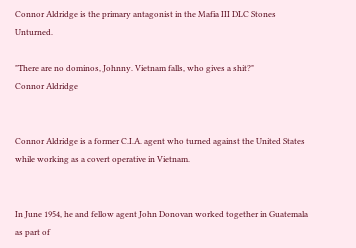Connor Aldridge is the primary antagonist in the Mafia III DLC Stones Unturned.

"There are no dominos, Johnny. Vietnam falls, who gives a shit?"
Connor Aldridge


Connor Aldridge is a former C.I.A. agent who turned against the United States while working as a covert operative in Vietnam.


In June 1954, he and fellow agent John Donovan worked together in Guatemala as part of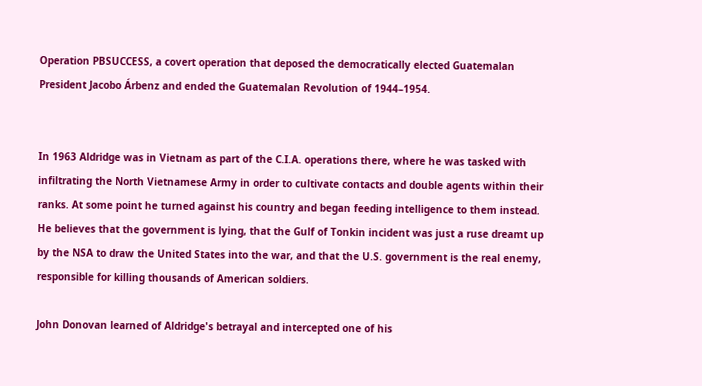Operation PBSUCCESS, a covert operation that deposed the democratically elected Guatemalan President Jacobo Árbenz and ended the Guatemalan Revolution of 1944–1954.


In 1963 Aldridge was in Vietnam as part of the C.I.A. operations there, where he was tasked with infiltrating the North Vietnamese Army in order to cultivate contacts and double agents within their ranks. At some point he turned against his country and began feeding intelligence to them instead. He believes that the government is lying, that the Gulf of Tonkin incident was just a ruse dreamt up by the NSA to draw the United States into the war, and that the U.S. government is the real enemy, responsible for killing thousands of American soldiers.

John Donovan learned of Aldridge's betrayal and intercepted one of his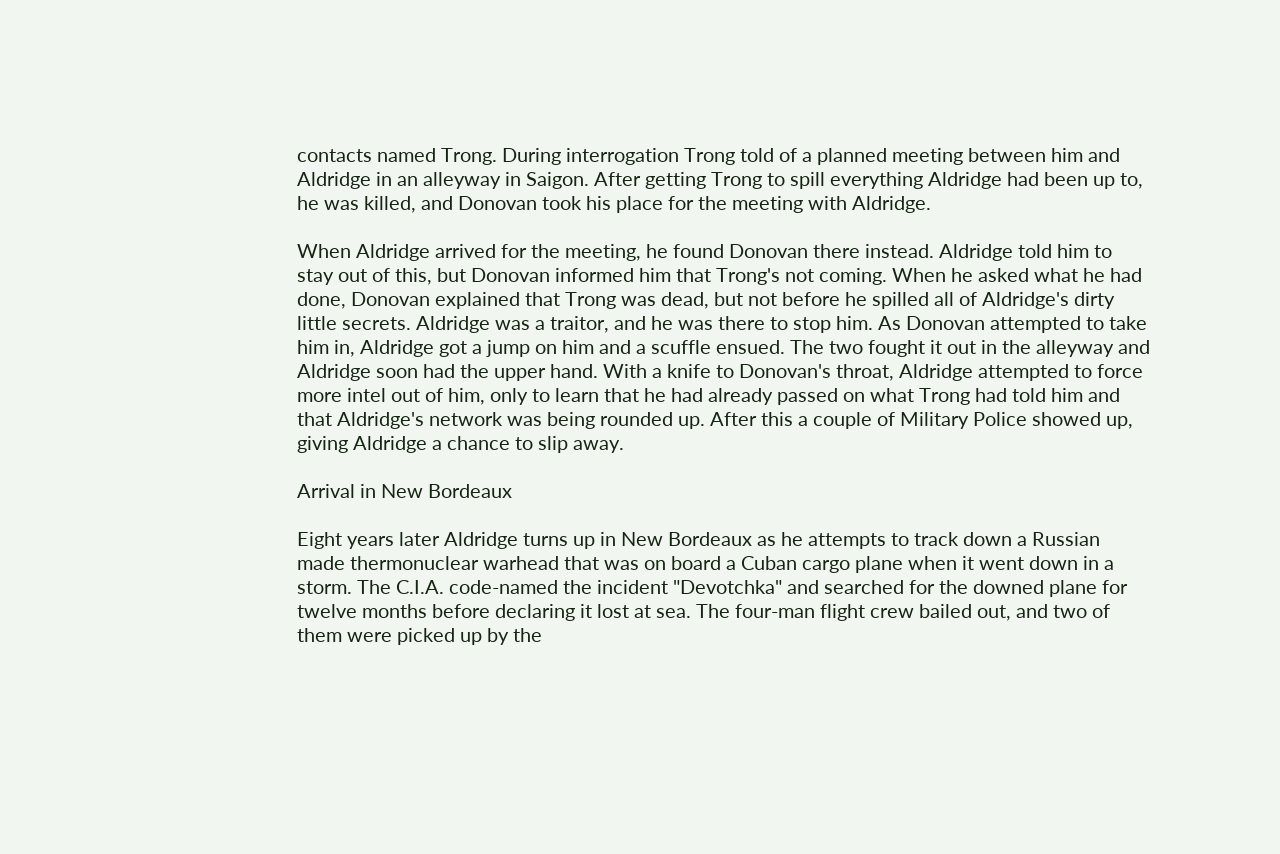contacts named Trong. During interrogation Trong told of a planned meeting between him and Aldridge in an alleyway in Saigon. After getting Trong to spill everything Aldridge had been up to, he was killed, and Donovan took his place for the meeting with Aldridge.

When Aldridge arrived for the meeting, he found Donovan there instead. Aldridge told him to stay out of this, but Donovan informed him that Trong's not coming. When he asked what he had done, Donovan explained that Trong was dead, but not before he spilled all of Aldridge's dirty little secrets. Aldridge was a traitor, and he was there to stop him. As Donovan attempted to take him in, Aldridge got a jump on him and a scuffle ensued. The two fought it out in the alleyway and Aldridge soon had the upper hand. With a knife to Donovan's throat, Aldridge attempted to force more intel out of him, only to learn that he had already passed on what Trong had told him and that Aldridge's network was being rounded up. After this a couple of Military Police showed up, giving Aldridge a chance to slip away.

Arrival in New Bordeaux

Eight years later Aldridge turns up in New Bordeaux as he attempts to track down a Russian made thermonuclear warhead that was on board a Cuban cargo plane when it went down in a storm. The C.I.A. code-named the incident "Devotchka" and searched for the downed plane for twelve months before declaring it lost at sea. The four-man flight crew bailed out, and two of them were picked up by the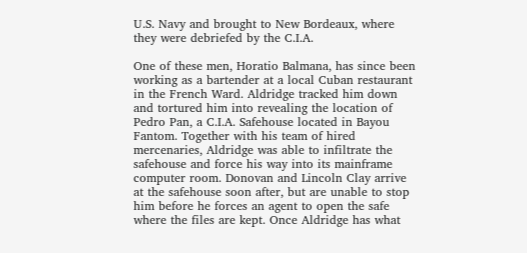U.S. Navy and brought to New Bordeaux, where they were debriefed by the C.I.A.

One of these men, Horatio Balmana, has since been working as a bartender at a local Cuban restaurant in the French Ward. Aldridge tracked him down and tortured him into revealing the location of Pedro Pan, a C.I.A. Safehouse located in Bayou Fantom. Together with his team of hired mercenaries, Aldridge was able to infiltrate the safehouse and force his way into its mainframe computer room. Donovan and Lincoln Clay arrive at the safehouse soon after, but are unable to stop him before he forces an agent to open the safe where the files are kept. Once Aldridge has what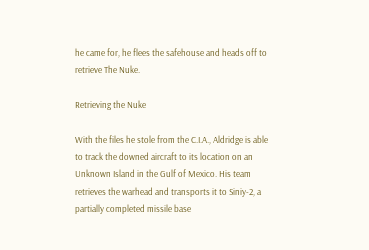he came for, he flees the safehouse and heads off to retrieve The Nuke.

Retrieving the Nuke

With the files he stole from the C.I.A., Aldridge is able to track the downed aircraft to its location on an Unknown Island in the Gulf of Mexico. His team retrieves the warhead and transports it to Siniy-2, a partially completed missile base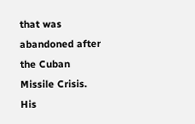that was abandoned after the Cuban Missile Crisis. His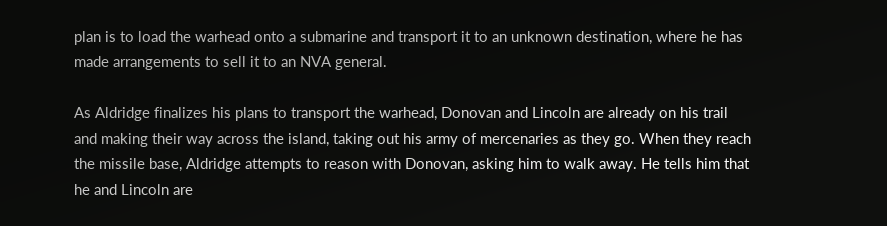plan is to load the warhead onto a submarine and transport it to an unknown destination, where he has made arrangements to sell it to an NVA general.

As Aldridge finalizes his plans to transport the warhead, Donovan and Lincoln are already on his trail and making their way across the island, taking out his army of mercenaries as they go. When they reach the missile base, Aldridge attempts to reason with Donovan, asking him to walk away. He tells him that he and Lincoln are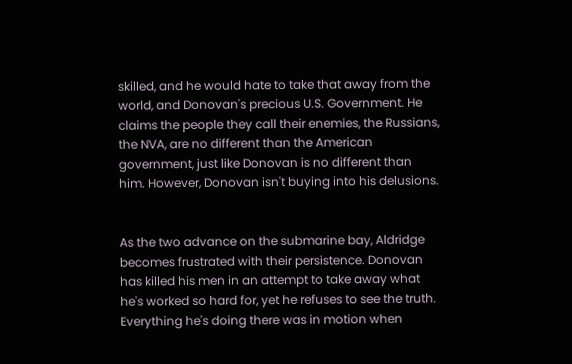skilled, and he would hate to take that away from the world, and Donovan's precious U.S. Government. He claims the people they call their enemies, the Russians, the NVA, are no different than the American government, just like Donovan is no different than him. However, Donovan isn't buying into his delusions.


As the two advance on the submarine bay, Aldridge becomes frustrated with their persistence. Donovan has killed his men in an attempt to take away what he's worked so hard for, yet he refuses to see the truth. Everything he's doing there was in motion when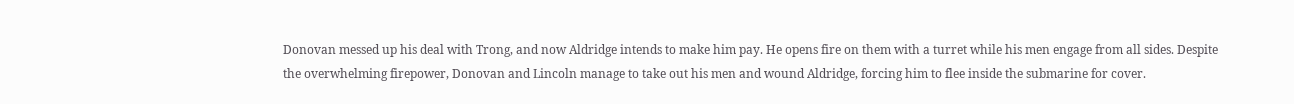Donovan messed up his deal with Trong, and now Aldridge intends to make him pay. He opens fire on them with a turret while his men engage from all sides. Despite the overwhelming firepower, Donovan and Lincoln manage to take out his men and wound Aldridge, forcing him to flee inside the submarine for cover.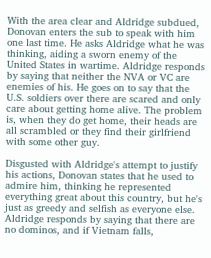With the area clear and Aldridge subdued, Donovan enters the sub to speak with him one last time. He asks Aldridge what he was thinking, aiding a sworn enemy of the United States in wartime. Aldridge responds by saying that neither the NVA or VC are enemies of his. He goes on to say that the U.S. soldiers over there are scared and only care about getting home alive. The problem is, when they do get home, their heads are all scrambled or they find their girlfriend with some other guy.

Disgusted with Aldridge's attempt to justify his actions, Donovan states that he used to admire him, thinking he represented everything great about this country, but he's just as greedy and selfish as everyone else. Aldridge responds by saying that there are no dominos, and if Vietnam falls,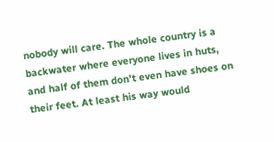nobody will care. The whole country is a backwater where everyone lives in huts, and half of them don't even have shoes on their feet. At least his way would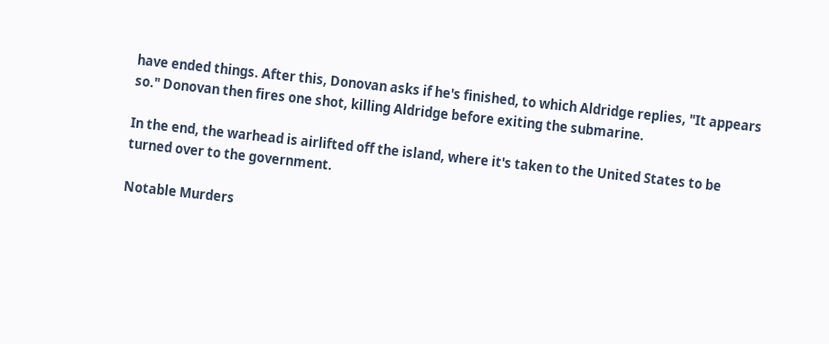have ended things. After this, Donovan asks if he's finished, to which Aldridge replies, "It appears so." Donovan then fires one shot, killing Aldridge before exiting the submarine.

In the end, the warhead is airlifted off the island, where it's taken to the United States to be turned over to the government.

Notable Murders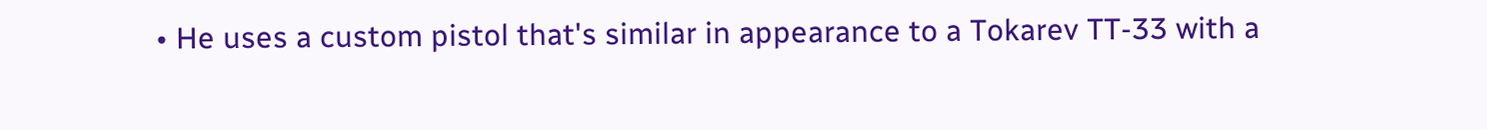• He uses a custom pistol that's similar in appearance to a Tokarev TT-33 with a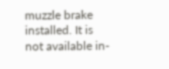muzzle brake installed. It is not available in-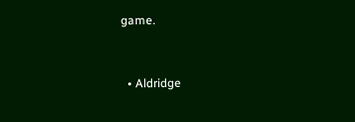game.


  • Aldridge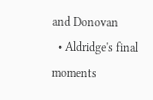and Donovan
  • Aldridge's final moments